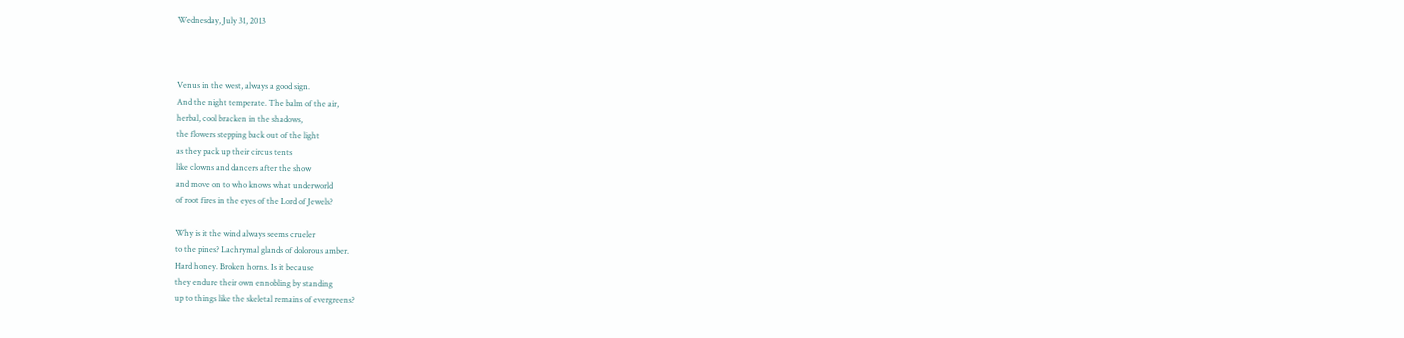Wednesday, July 31, 2013



Venus in the west, always a good sign.
And the night temperate. The balm of the air,
herbal, cool bracken in the shadows,
the flowers stepping back out of the light
as they pack up their circus tents
like clowns and dancers after the show
and move on to who knows what underworld
of root fires in the eyes of the Lord of Jewels?

Why is it the wind always seems crueler
to the pines? Lachrymal glands of dolorous amber.
Hard honey. Broken horns. Is it because
they endure their own ennobling by standing
up to things like the skeletal remains of evergreens?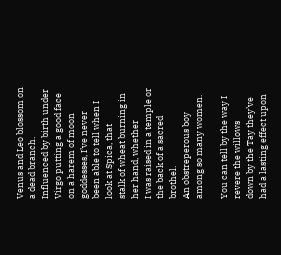Venus and Leo blossom on a dead branch.
Influenced by birth under Virgo putting a good face
on a harem of moon goddesses, I’ve never
been able to tell when I look at Spica, that
stalk of wheat burning in her hand, whether
I was raised in a temple or the back of a sacred brothel.
An obstreperous boy among so many women.

You can tell by the way I revere the willows
down by the Tay they’ve had a lasting effect upon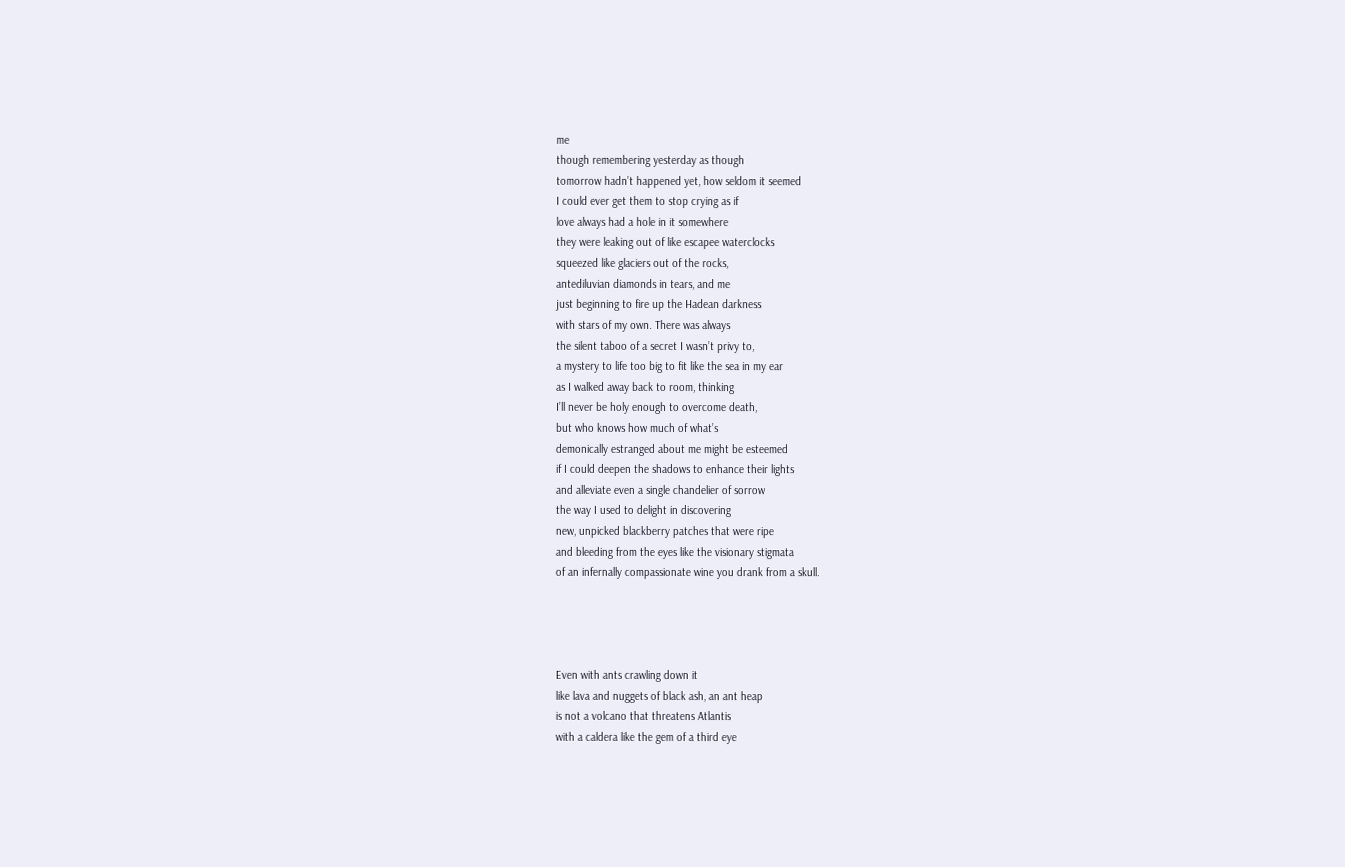me
though remembering yesterday as though
tomorrow hadn’t happened yet, how seldom it seemed
I could ever get them to stop crying as if
love always had a hole in it somewhere
they were leaking out of like escapee waterclocks
squeezed like glaciers out of the rocks,
antediluvian diamonds in tears, and me
just beginning to fire up the Hadean darkness
with stars of my own. There was always
the silent taboo of a secret I wasn’t privy to,
a mystery to life too big to fit like the sea in my ear
as I walked away back to room, thinking
I’ll never be holy enough to overcome death,
but who knows how much of what’s
demonically estranged about me might be esteemed
if I could deepen the shadows to enhance their lights
and alleviate even a single chandelier of sorrow
the way I used to delight in discovering
new, unpicked blackberry patches that were ripe
and bleeding from the eyes like the visionary stigmata
of an infernally compassionate wine you drank from a skull.




Even with ants crawling down it
like lava and nuggets of black ash, an ant heap
is not a volcano that threatens Atlantis
with a caldera like the gem of a third eye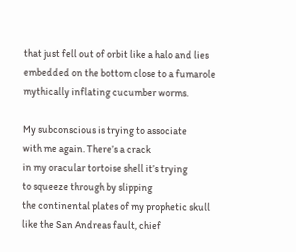that just fell out of orbit like a halo and lies
embedded on the bottom close to a fumarole
mythically inflating cucumber worms.

My subconscious is trying to associate
with me again. There’s a crack
in my oracular tortoise shell it’s trying
to squeeze through by slipping
the continental plates of my prophetic skull
like the San Andreas fault, chief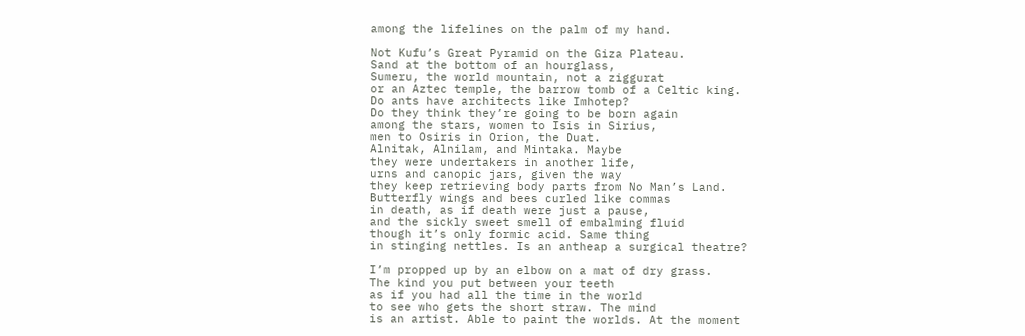among the lifelines on the palm of my hand.

Not Kufu’s Great Pyramid on the Giza Plateau.
Sand at the bottom of an hourglass,
Sumeru, the world mountain, not a ziggurat
or an Aztec temple, the barrow tomb of a Celtic king.
Do ants have architects like Imhotep?
Do they think they’re going to be born again
among the stars, women to Isis in Sirius,
men to Osiris in Orion, the Duat.
Alnitak, Alnilam, and Mintaka. Maybe
they were undertakers in another life,
urns and canopic jars, given the way
they keep retrieving body parts from No Man’s Land.
Butterfly wings and bees curled like commas
in death, as if death were just a pause,
and the sickly sweet smell of embalming fluid
though it’s only formic acid. Same thing
in stinging nettles. Is an antheap a surgical theatre?

I’m propped up by an elbow on a mat of dry grass.
The kind you put between your teeth
as if you had all the time in the world
to see who gets the short straw. The mind
is an artist. Able to paint the worlds. At the moment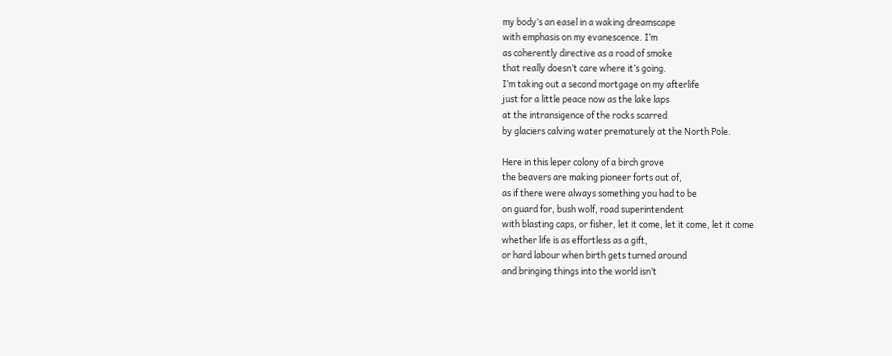my body’s an easel in a waking dreamscape
with emphasis on my evanescence. I’m
as coherently directive as a road of smoke
that really doesn’t care where it’s going.
I’m taking out a second mortgage on my afterlife
just for a little peace now as the lake laps
at the intransigence of the rocks scarred
by glaciers calving water prematurely at the North Pole.

Here in this leper colony of a birch grove
the beavers are making pioneer forts out of,
as if there were always something you had to be
on guard for, bush wolf, road superintendent
with blasting caps, or fisher, let it come, let it come, let it come
whether life is as effortless as a gift,
or hard labour when birth gets turned around
and bringing things into the world isn’t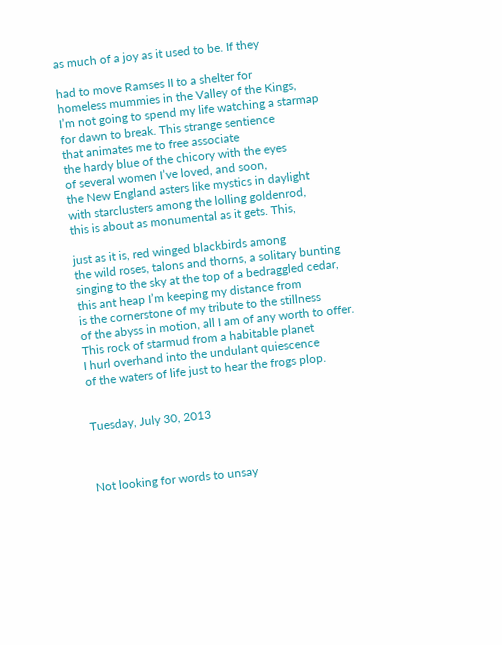as much of a joy as it used to be. If they

had to move Ramses II to a shelter for
homeless mummies in the Valley of the Kings,
I’m not going to spend my life watching a starmap
for dawn to break. This strange sentience
that animates me to free associate
the hardy blue of the chicory with the eyes
of several women I’ve loved, and soon,
the New England asters like mystics in daylight
with starclusters among the lolling goldenrod,
this is about as monumental as it gets. This,

just as it is, red winged blackbirds among
the wild roses, talons and thorns, a solitary bunting
singing to the sky at the top of a bedraggled cedar,
this ant heap I’m keeping my distance from
is the cornerstone of my tribute to the stillness
of the abyss in motion, all I am of any worth to offer.
This rock of starmud from a habitable planet
I hurl overhand into the undulant quiescence
of the waters of life just to hear the frogs plop.


Tuesday, July 30, 2013



Not looking for words to unsay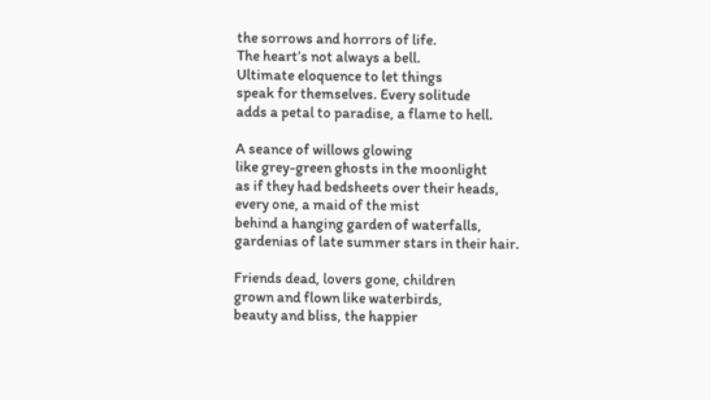the sorrows and horrors of life.
The heart’s not always a bell.
Ultimate eloquence to let things
speak for themselves. Every solitude
adds a petal to paradise, a flame to hell.

A seance of willows glowing
like grey-green ghosts in the moonlight
as if they had bedsheets over their heads,
every one, a maid of the mist
behind a hanging garden of waterfalls,
gardenias of late summer stars in their hair.

Friends dead, lovers gone, children
grown and flown like waterbirds,
beauty and bliss, the happier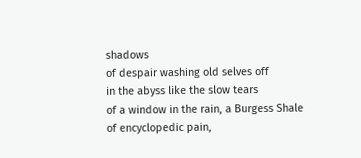shadows
of despair washing old selves off
in the abyss like the slow tears
of a window in the rain, a Burgess Shale
of encyclopedic pain,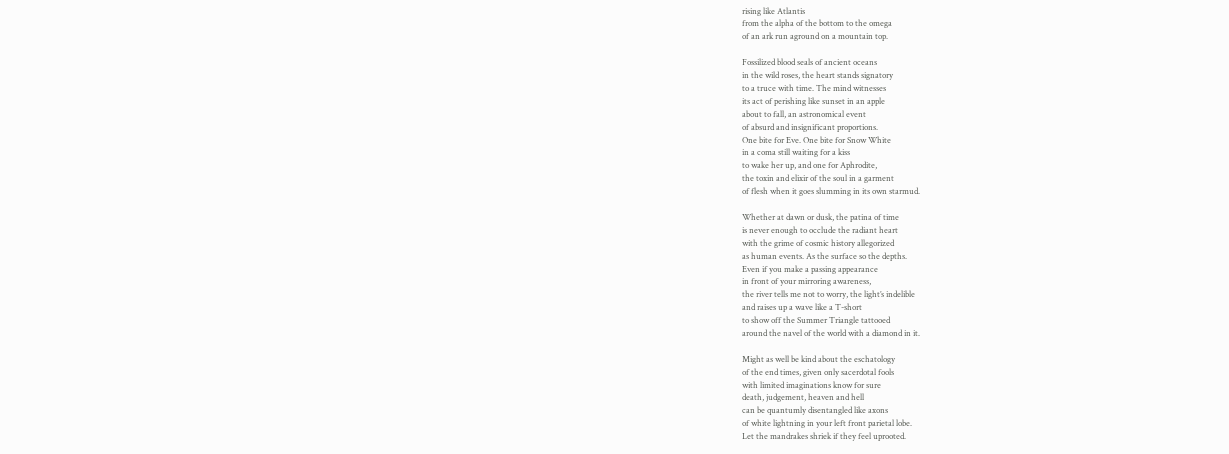rising like Atlantis
from the alpha of the bottom to the omega
of an ark run aground on a mountain top.

Fossilized blood seals of ancient oceans
in the wild roses, the heart stands signatory
to a truce with time. The mind witnesses
its act of perishing like sunset in an apple
about to fall, an astronomical event
of absurd and insignificant proportions.
One bite for Eve. One bite for Snow White
in a coma still waiting for a kiss
to wake her up, and one for Aphrodite,
the toxin and elixir of the soul in a garment
of flesh when it goes slumming in its own starmud.

Whether at dawn or dusk, the patina of time
is never enough to occlude the radiant heart
with the grime of cosmic history allegorized
as human events. As the surface so the depths.
Even if you make a passing appearance
in front of your mirroring awareness,
the river tells me not to worry, the light’s indelible
and raises up a wave like a T-short
to show off the Summer Triangle tattooed
around the navel of the world with a diamond in it.

Might as well be kind about the eschatology
of the end times, given only sacerdotal fools
with limited imaginations know for sure
death, judgement, heaven and hell
can be quantumly disentangled like axons
of white lightning in your left front parietal lobe.
Let the mandrakes shriek if they feel uprooted.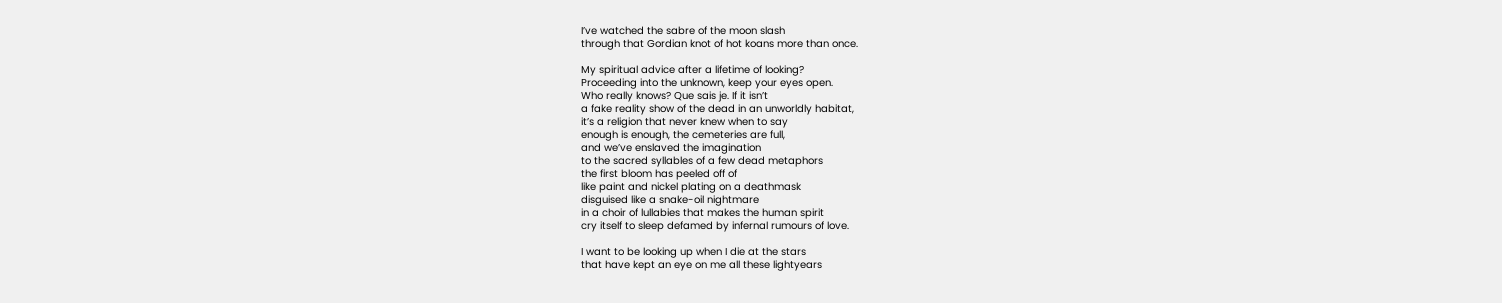I’ve watched the sabre of the moon slash
through that Gordian knot of hot koans more than once.

My spiritual advice after a lifetime of looking?
Proceeding into the unknown, keep your eyes open.
Who really knows? Que sais je. If it isn’t
a fake reality show of the dead in an unworldly habitat,
it’s a religion that never knew when to say
enough is enough, the cemeteries are full,
and we’ve enslaved the imagination
to the sacred syllables of a few dead metaphors
the first bloom has peeled off of
like paint and nickel plating on a deathmask
disguised like a snake-oil nightmare
in a choir of lullabies that makes the human spirit
cry itself to sleep defamed by infernal rumours of love.

I want to be looking up when I die at the stars
that have kept an eye on me all these lightyears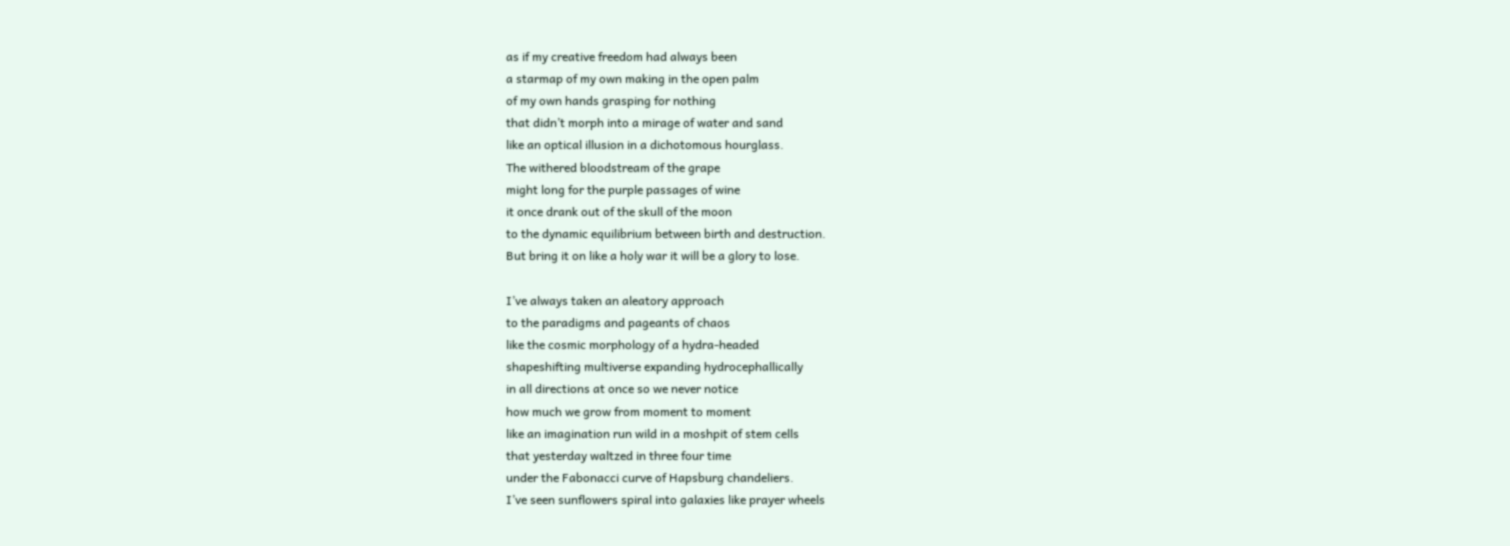as if my creative freedom had always been
a starmap of my own making in the open palm
of my own hands grasping for nothing
that didn’t morph into a mirage of water and sand
like an optical illusion in a dichotomous hourglass.
The withered bloodstream of the grape
might long for the purple passages of wine
it once drank out of the skull of the moon
to the dynamic equilibrium between birth and destruction.
But bring it on like a holy war it will be a glory to lose.

I’ve always taken an aleatory approach
to the paradigms and pageants of chaos
like the cosmic morphology of a hydra-headed
shapeshifting multiverse expanding hydrocephallically
in all directions at once so we never notice
how much we grow from moment to moment
like an imagination run wild in a moshpit of stem cells
that yesterday waltzed in three four time
under the Fabonacci curve of Hapsburg chandeliers.
I’ve seen sunflowers spiral into galaxies like prayer wheels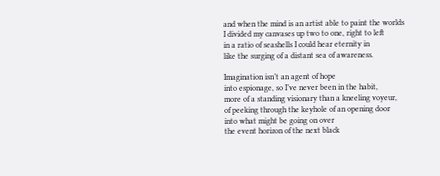and when the mind is an artist able to paint the worlds
I divided my canvases up two to one, right to left
in a ratio of seashells I could hear eternity in
like the surging of a distant sea of awareness.

Imagination isn’t an agent of hope
into espionage, so I’ve never been in the habit,
more of a standing visionary than a kneeling voyeur,
of peeking through the keyhole of an opening door
into what might be going on over
the event horizon of the next black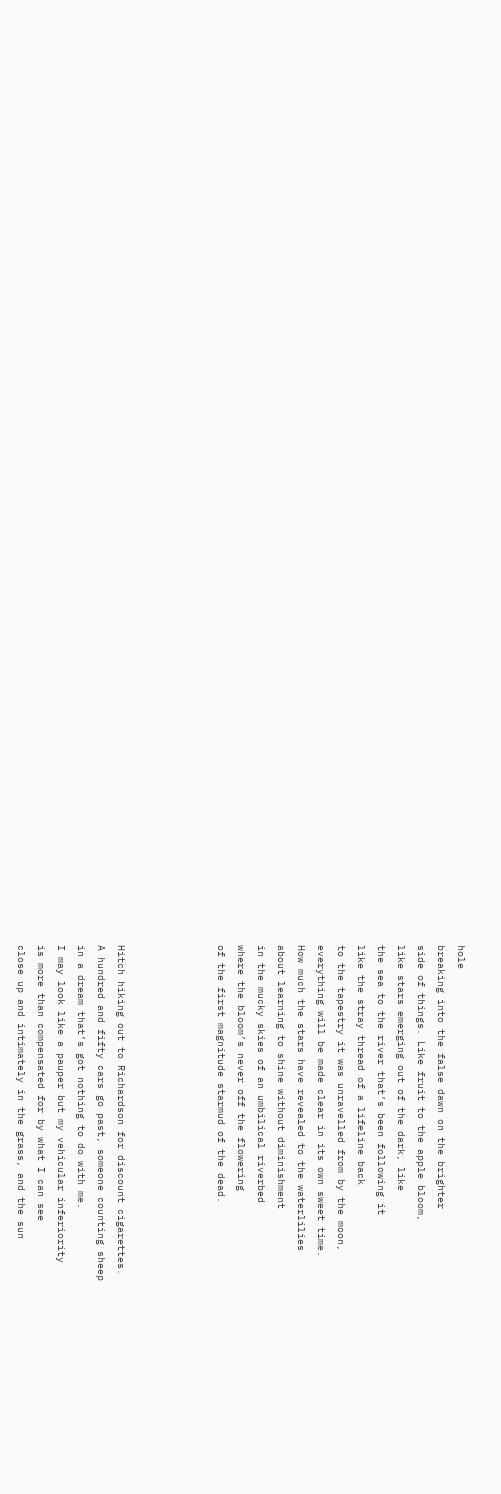hole
breaking into the false dawn on the brighter
side of things. Like fruit to the apple bloom,
like stars emerging out of the dark, like
the sea to the river that’s been following it
like the stray thread of a lifeline back
to the tapestry it was unravelled from by the moon,
everything will be made clear in its own sweet time.
How much the stars have revealed to the waterlilies
about learning to shine without diminishment
in the mucky skies of an umbilical riverbed
where the bloom’s never off the flowering
of the first magnitude starmud of the dead.




Hitch hiking out to Richardson for discount cigarettes.
A hundred and fifty cars go past, someone counting sheep
in a dream that’s got nothing to do with me.
I may look like a pauper but my vehicular inferiority
is more than compensated for by what I can see
close up and intimately in the grass, and the sun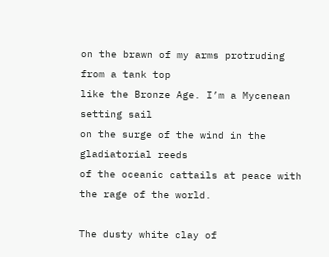on the brawn of my arms protruding from a tank top
like the Bronze Age. I’m a Mycenean setting sail
on the surge of the wind in the gladiatorial reeds
of the oceanic cattails at peace with the rage of the world.

The dusty white clay of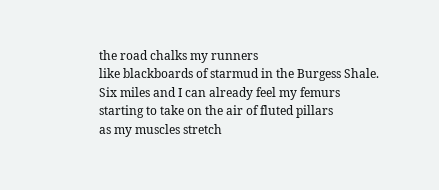the road chalks my runners
like blackboards of starmud in the Burgess Shale.
Six miles and I can already feel my femurs
starting to take on the air of fluted pillars
as my muscles stretch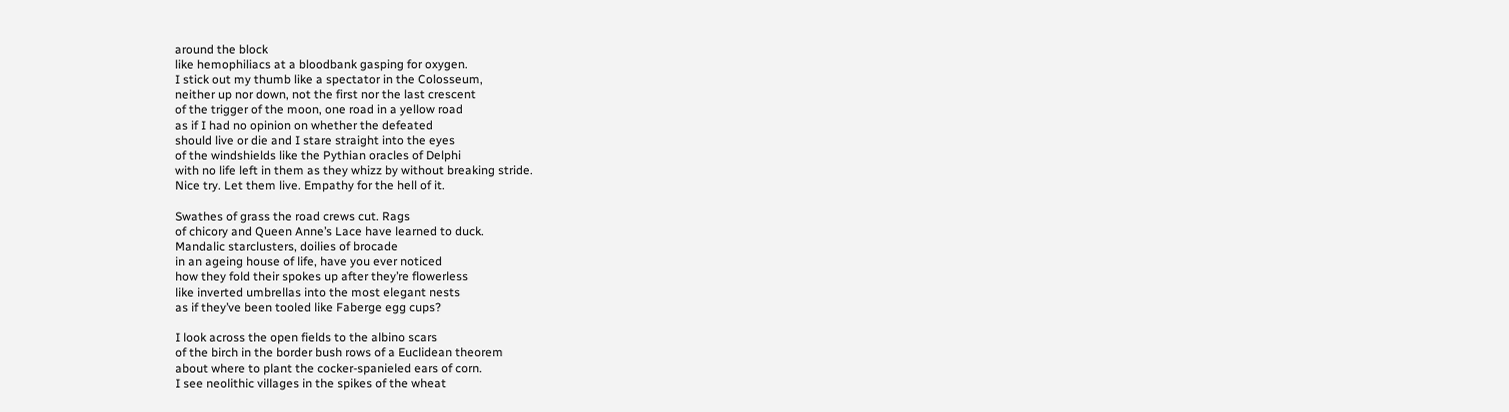around the block
like hemophiliacs at a bloodbank gasping for oxygen.
I stick out my thumb like a spectator in the Colosseum,
neither up nor down, not the first nor the last crescent
of the trigger of the moon, one road in a yellow road
as if I had no opinion on whether the defeated
should live or die and I stare straight into the eyes
of the windshields like the Pythian oracles of Delphi
with no life left in them as they whizz by without breaking stride.
Nice try. Let them live. Empathy for the hell of it.

Swathes of grass the road crews cut. Rags
of chicory and Queen Anne’s Lace have learned to duck.
Mandalic starclusters, doilies of brocade
in an ageing house of life, have you ever noticed
how they fold their spokes up after they’re flowerless
like inverted umbrellas into the most elegant nests
as if they’ve been tooled like Faberge egg cups?

I look across the open fields to the albino scars
of the birch in the border bush rows of a Euclidean theorem
about where to plant the cocker-spanieled ears of corn.
I see neolithic villages in the spikes of the wheat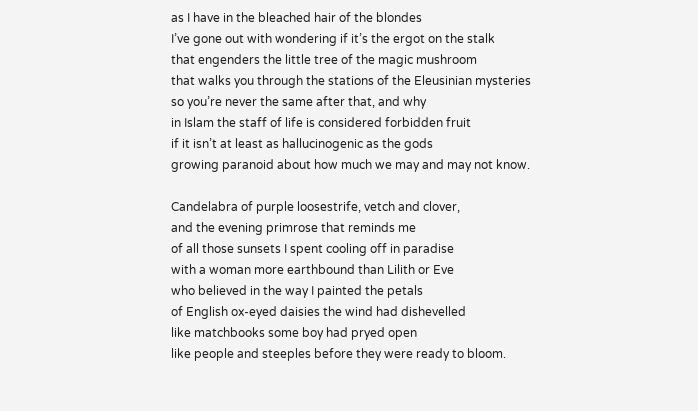as I have in the bleached hair of the blondes
I’ve gone out with wondering if it’s the ergot on the stalk
that engenders the little tree of the magic mushroom
that walks you through the stations of the Eleusinian mysteries
so you’re never the same after that, and why
in Islam the staff of life is considered forbidden fruit
if it isn’t at least as hallucinogenic as the gods
growing paranoid about how much we may and may not know.

Candelabra of purple loosestrife, vetch and clover,
and the evening primrose that reminds me
of all those sunsets I spent cooling off in paradise
with a woman more earthbound than Lilith or Eve
who believed in the way I painted the petals
of English ox-eyed daisies the wind had dishevelled
like matchbooks some boy had pryed open
like people and steeples before they were ready to bloom.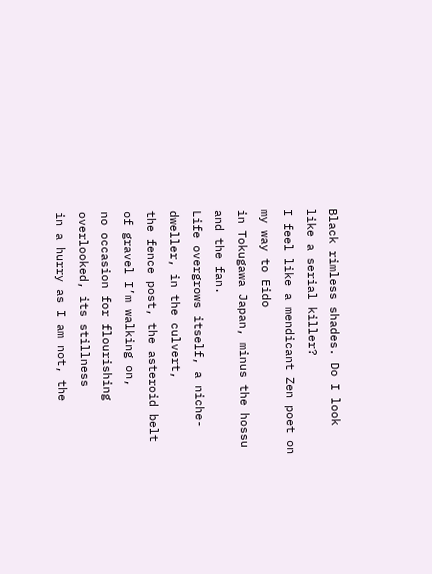Black rimless shades. Do I look like a serial killer?
I feel like a mendicant Zen poet on my way to Eido
in Tokugawa Japan, minus the hossu and the fan.
Life overgrows itself, a niche-dweller, in the culvert,
the fence post, the asteroid belt of gravel I’m walking on,
no occasion for flourishing overlooked, its stillness
in a hurry as I am not, the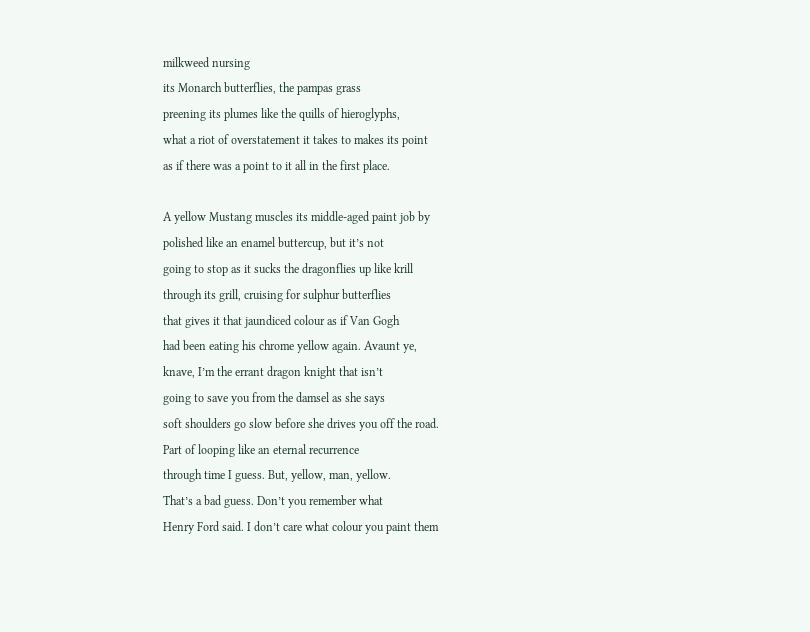milkweed nursing
its Monarch butterflies, the pampas grass
preening its plumes like the quills of hieroglyphs,
what a riot of overstatement it takes to makes its point
as if there was a point to it all in the first place.

A yellow Mustang muscles its middle-aged paint job by
polished like an enamel buttercup, but it’s not
going to stop as it sucks the dragonflies up like krill
through its grill, cruising for sulphur butterflies
that gives it that jaundiced colour as if Van Gogh
had been eating his chrome yellow again. Avaunt ye,
knave, I’m the errant dragon knight that isn’t
going to save you from the damsel as she says
soft shoulders go slow before she drives you off the road.
Part of looping like an eternal recurrence
through time I guess. But, yellow, man, yellow.
That’s a bad guess. Don’t you remember what
Henry Ford said. I don’t care what colour you paint them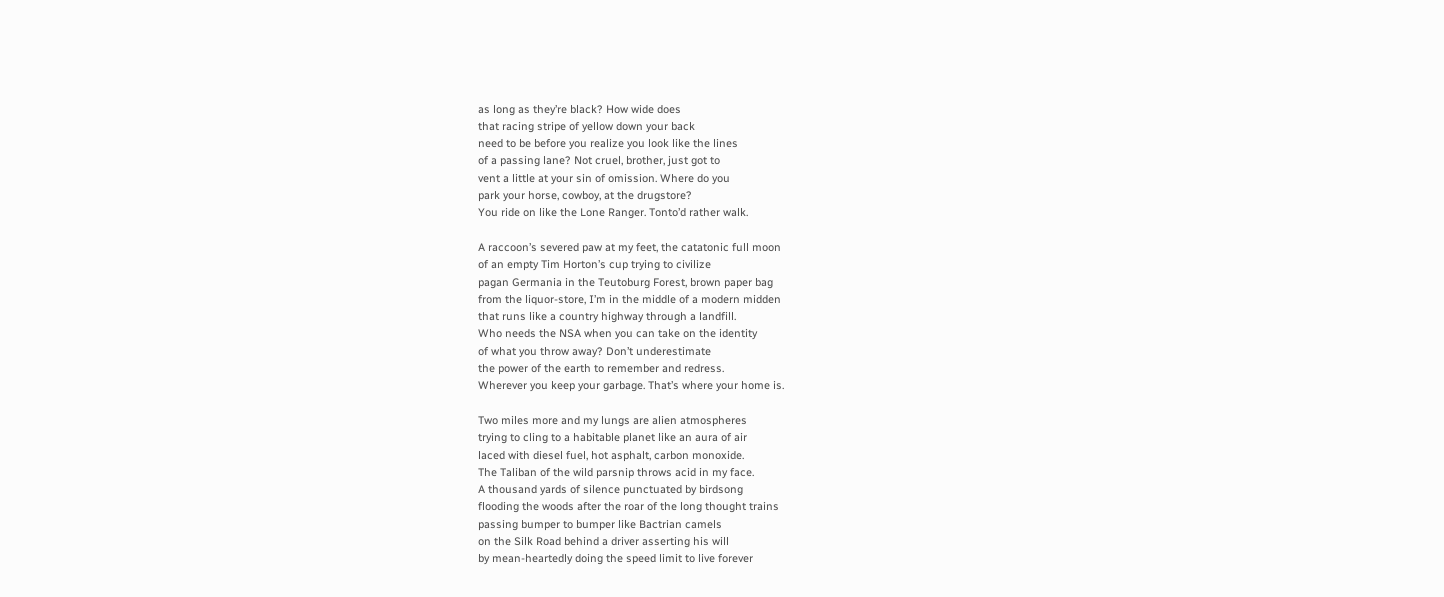as long as they’re black? How wide does
that racing stripe of yellow down your back
need to be before you realize you look like the lines
of a passing lane? Not cruel, brother, just got to
vent a little at your sin of omission. Where do you
park your horse, cowboy, at the drugstore?
You ride on like the Lone Ranger. Tonto’d rather walk.

A raccoon’s severed paw at my feet, the catatonic full moon
of an empty Tim Horton’s cup trying to civilize
pagan Germania in the Teutoburg Forest, brown paper bag
from the liquor-store, I’m in the middle of a modern midden
that runs like a country highway through a landfill.
Who needs the NSA when you can take on the identity
of what you throw away? Don’t underestimate
the power of the earth to remember and redress.
Wherever you keep your garbage. That’s where your home is.

Two miles more and my lungs are alien atmospheres
trying to cling to a habitable planet like an aura of air
laced with diesel fuel, hot asphalt, carbon monoxide.
The Taliban of the wild parsnip throws acid in my face.
A thousand yards of silence punctuated by birdsong
flooding the woods after the roar of the long thought trains
passing bumper to bumper like Bactrian camels
on the Silk Road behind a driver asserting his will
by mean-heartedly doing the speed limit to live forever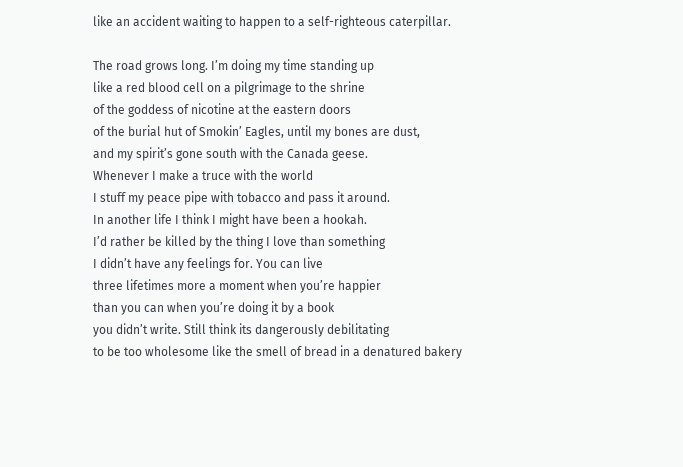like an accident waiting to happen to a self-righteous caterpillar.

The road grows long. I’m doing my time standing up
like a red blood cell on a pilgrimage to the shrine
of the goddess of nicotine at the eastern doors
of the burial hut of Smokin’ Eagles, until my bones are dust,
and my spirit’s gone south with the Canada geese.
Whenever I make a truce with the world
I stuff my peace pipe with tobacco and pass it around.
In another life I think I might have been a hookah.
I’d rather be killed by the thing I love than something
I didn’t have any feelings for. You can live
three lifetimes more a moment when you’re happier
than you can when you’re doing it by a book
you didn’t write. Still think its dangerously debilitating
to be too wholesome like the smell of bread in a denatured bakery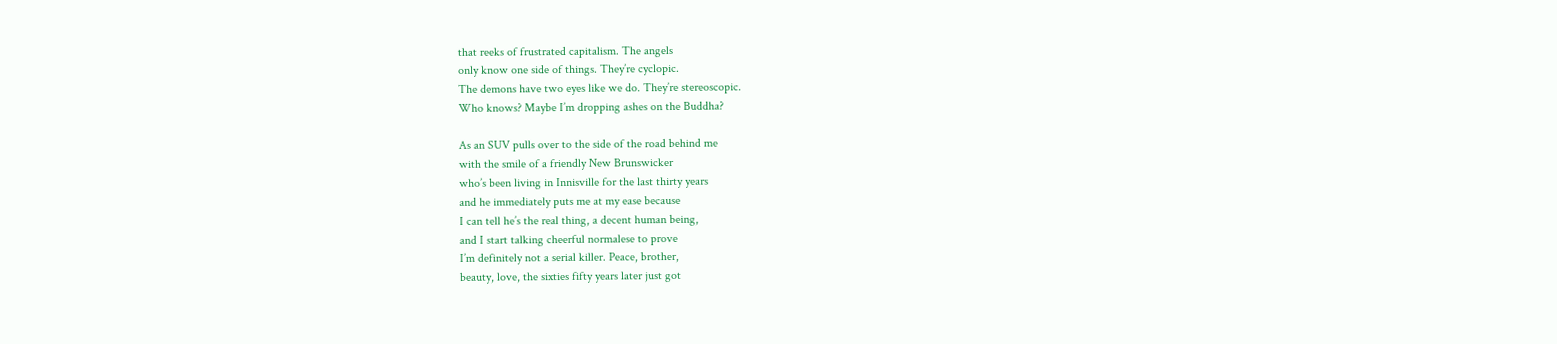that reeks of frustrated capitalism. The angels
only know one side of things. They’re cyclopic.
The demons have two eyes like we do. They’re stereoscopic.
Who knows? Maybe I’m dropping ashes on the Buddha?

As an SUV pulls over to the side of the road behind me
with the smile of a friendly New Brunswicker
who’s been living in Innisville for the last thirty years
and he immediately puts me at my ease because
I can tell he’s the real thing, a decent human being,
and I start talking cheerful normalese to prove
I’m definitely not a serial killer. Peace, brother,
beauty, love, the sixties fifty years later just got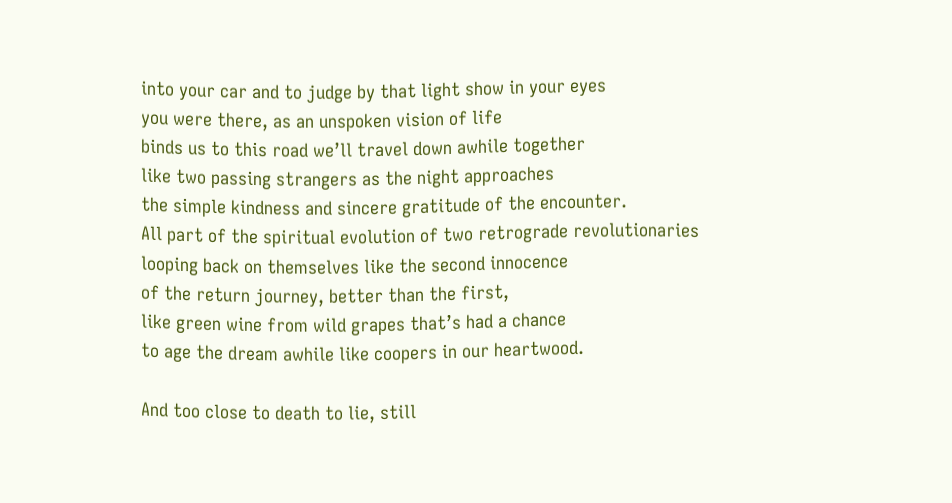into your car and to judge by that light show in your eyes
you were there, as an unspoken vision of life
binds us to this road we’ll travel down awhile together
like two passing strangers as the night approaches
the simple kindness and sincere gratitude of the encounter.
All part of the spiritual evolution of two retrograde revolutionaries
looping back on themselves like the second innocence
of the return journey, better than the first,
like green wine from wild grapes that’s had a chance
to age the dream awhile like coopers in our heartwood.

And too close to death to lie, still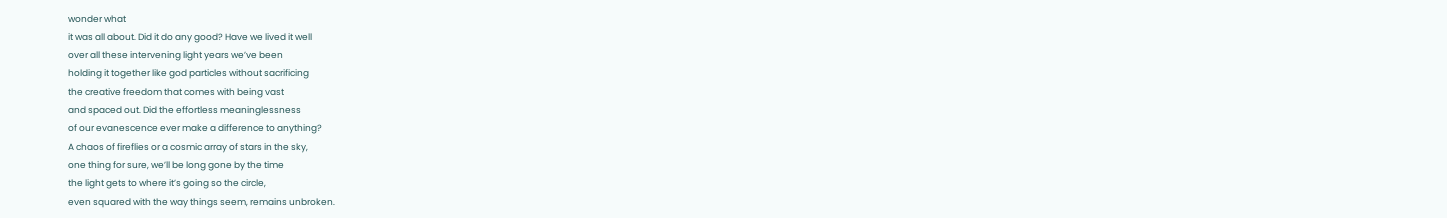wonder what
it was all about. Did it do any good? Have we lived it well
over all these intervening light years we’ve been
holding it together like god particles without sacrificing
the creative freedom that comes with being vast
and spaced out. Did the effortless meaninglessness
of our evanescence ever make a difference to anything?
A chaos of fireflies or a cosmic array of stars in the sky,
one thing for sure, we’ll be long gone by the time
the light gets to where it’s going so the circle,
even squared with the way things seem, remains unbroken.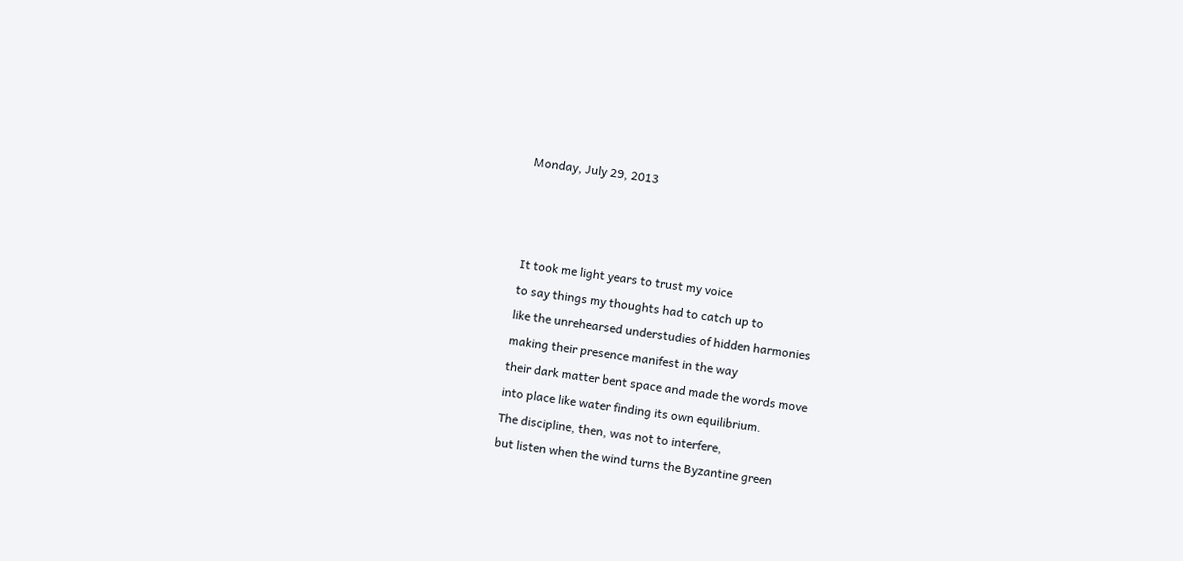Monday, July 29, 2013



It took me light years to trust my voice
to say things my thoughts had to catch up to
like the unrehearsed understudies of hidden harmonies
making their presence manifest in the way
their dark matter bent space and made the words move
into place like water finding its own equilibrium.
The discipline, then, was not to interfere,
but listen when the wind turns the Byzantine green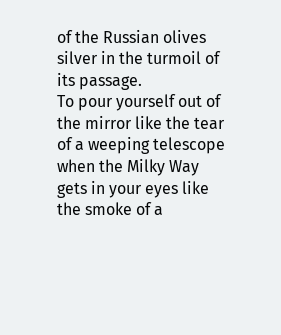of the Russian olives silver in the turmoil of its passage.
To pour yourself out of the mirror like the tear
of a weeping telescope when the Milky Way
gets in your eyes like the smoke of a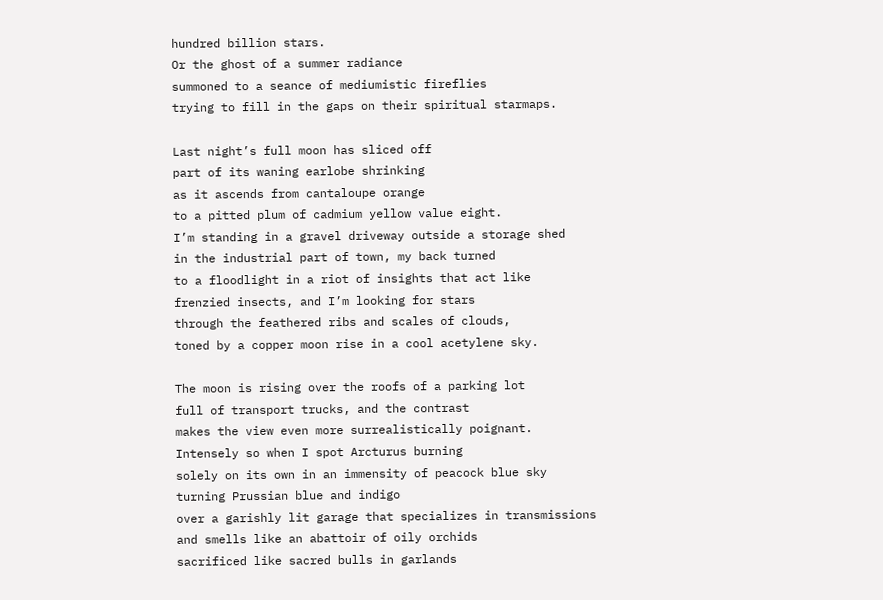hundred billion stars.
Or the ghost of a summer radiance
summoned to a seance of mediumistic fireflies
trying to fill in the gaps on their spiritual starmaps.

Last night’s full moon has sliced off
part of its waning earlobe shrinking
as it ascends from cantaloupe orange
to a pitted plum of cadmium yellow value eight.
I’m standing in a gravel driveway outside a storage shed
in the industrial part of town, my back turned
to a floodlight in a riot of insights that act like
frenzied insects, and I’m looking for stars
through the feathered ribs and scales of clouds,
toned by a copper moon rise in a cool acetylene sky.

The moon is rising over the roofs of a parking lot
full of transport trucks, and the contrast
makes the view even more surrealistically poignant.
Intensely so when I spot Arcturus burning
solely on its own in an immensity of peacock blue sky
turning Prussian blue and indigo
over a garishly lit garage that specializes in transmissions
and smells like an abattoir of oily orchids
sacrificed like sacred bulls in garlands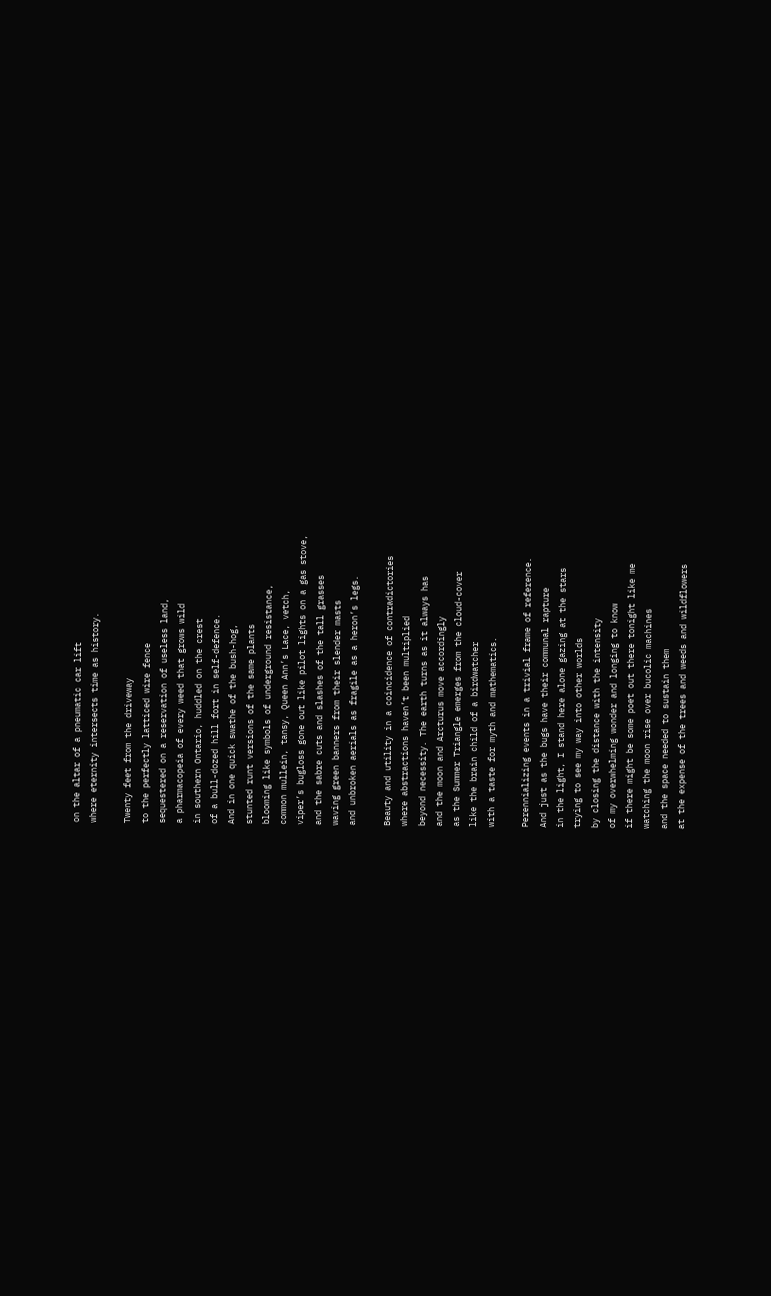on the altar of a pneumatic car lift
where eternity intersects time as history.

Twenty feet from the driveway
to the perfectly latticed wire fence
sequestered on a reservation of useless land,
a pharmacopeia of every weed that grows wild
in southern Ontario, huddled on the crest
of a bull-dozed hill fort in self-defence.
And in one quick swathe of the bush-hog,
stunted runt versions of the same plants
blooming like symbols of underground resistance,
common mullein, tansy, Queen Ann’s Lace, vetch,
viper’s bugloss gone out like pilot lights on a gas stove,
and the sabre cuts and slashes of the tall grasses
waving green banners from their slender masts
and unbroken aerials as fragile as a heron’s legs.

Beauty and utility in a coincidence of contradictories
where abstractions haven’t been multiplied
beyond necessity. The earth turns as it always has
and the moon and Arcturus move accordingly
as the Summer Triangle emerges from the cloud-cover
like the brain child of a birdwatcher
with a taste for myth and mathematics.

Perennializing events in a trivial frame of reference.
And just as the bugs have their communal rapture
in the light, I stand here alone gazing at the stars
trying to see my way into other worlds
by closing the distance with the intensity
of my overwhelming wonder and longing to know
if there might be some poet out there tonight like me
watching the moon rise over bucolic machines
and the space needed to sustain them
at the expense of the trees and weeds and wildflowers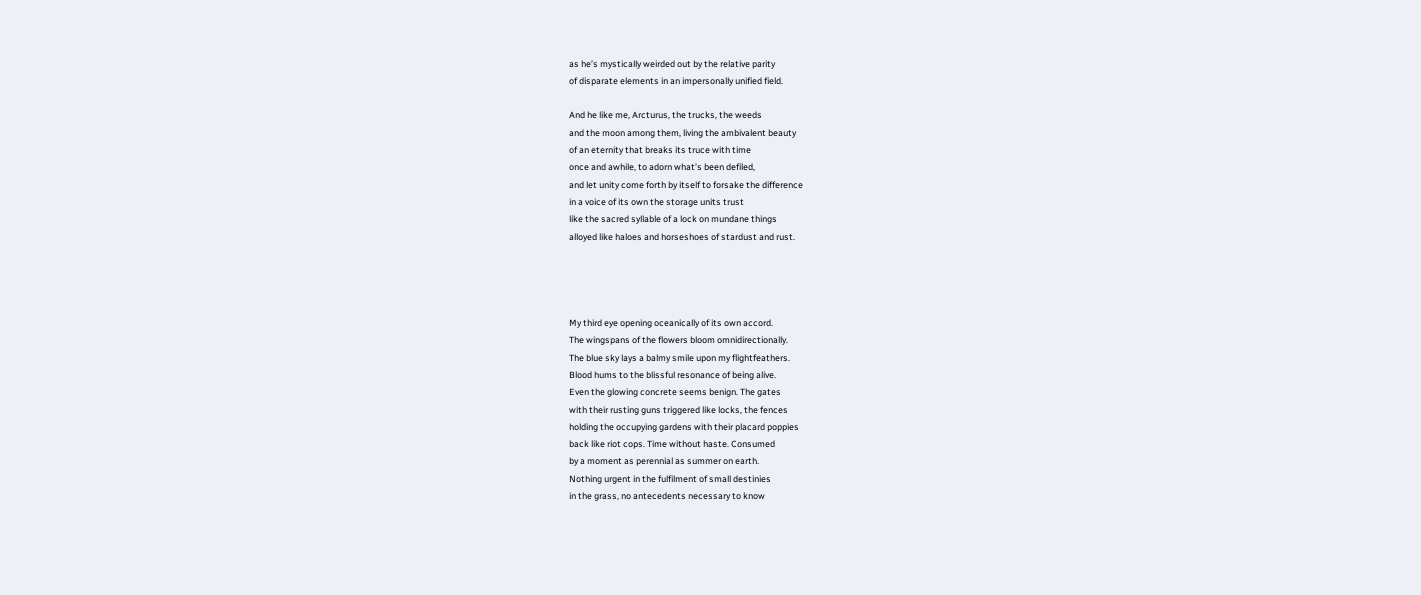as he’s mystically weirded out by the relative parity
of disparate elements in an impersonally unified field.

And he like me, Arcturus, the trucks, the weeds
and the moon among them, living the ambivalent beauty
of an eternity that breaks its truce with time
once and awhile, to adorn what’s been defiled,
and let unity come forth by itself to forsake the difference
in a voice of its own the storage units trust
like the sacred syllable of a lock on mundane things
alloyed like haloes and horseshoes of stardust and rust.




My third eye opening oceanically of its own accord.
The wingspans of the flowers bloom omnidirectionally.
The blue sky lays a balmy smile upon my flightfeathers.
Blood hums to the blissful resonance of being alive.
Even the glowing concrete seems benign. The gates
with their rusting guns triggered like locks, the fences
holding the occupying gardens with their placard poppies
back like riot cops. Time without haste. Consumed
by a moment as perennial as summer on earth.
Nothing urgent in the fulfilment of small destinies
in the grass, no antecedents necessary to know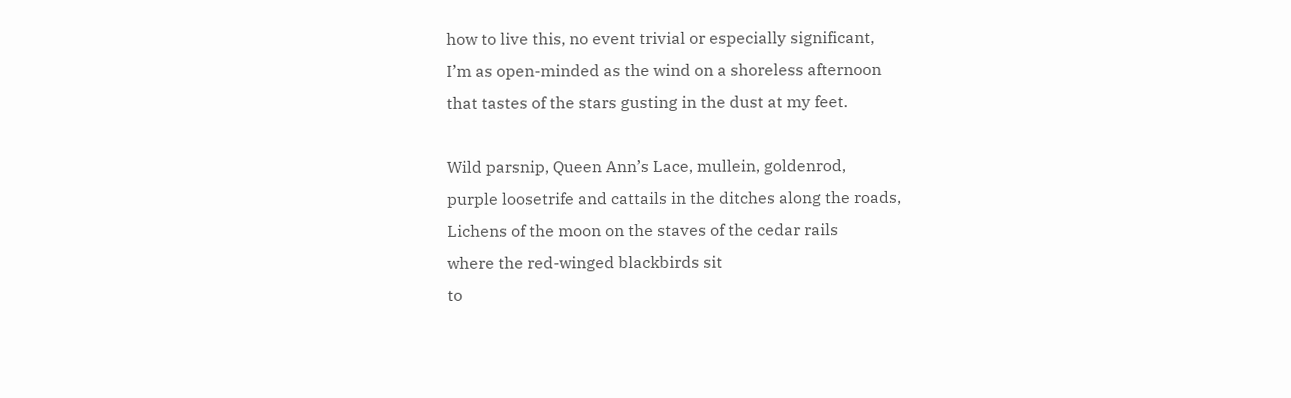how to live this, no event trivial or especially significant,
I’m as open-minded as the wind on a shoreless afternoon
that tastes of the stars gusting in the dust at my feet.

Wild parsnip, Queen Ann’s Lace, mullein, goldenrod,
purple loosetrife and cattails in the ditches along the roads,
Lichens of the moon on the staves of the cedar rails
where the red-winged blackbirds sit
to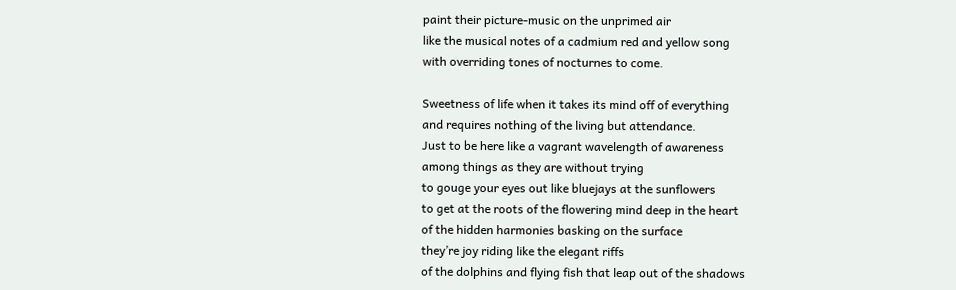paint their picture-music on the unprimed air
like the musical notes of a cadmium red and yellow song
with overriding tones of nocturnes to come.

Sweetness of life when it takes its mind off of everything
and requires nothing of the living but attendance.
Just to be here like a vagrant wavelength of awareness
among things as they are without trying
to gouge your eyes out like bluejays at the sunflowers
to get at the roots of the flowering mind deep in the heart
of the hidden harmonies basking on the surface
they’re joy riding like the elegant riffs
of the dolphins and flying fish that leap out of the shadows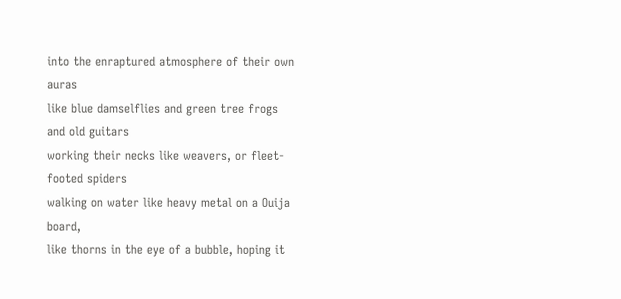into the enraptured atmosphere of their own auras
like blue damselflies and green tree frogs and old guitars
working their necks like weavers, or fleet-footed spiders
walking on water like heavy metal on a Ouija board,
like thorns in the eye of a bubble, hoping it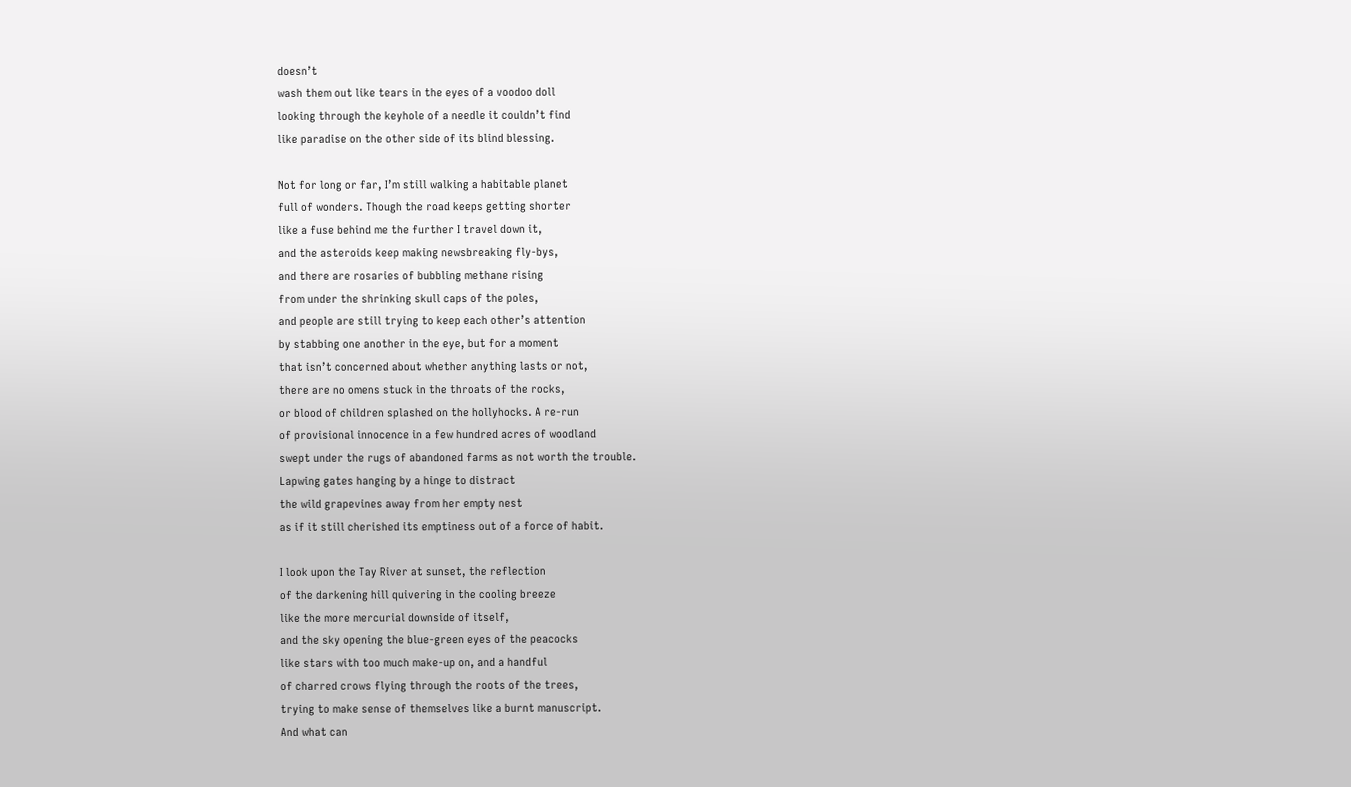doesn’t
wash them out like tears in the eyes of a voodoo doll
looking through the keyhole of a needle it couldn’t find
like paradise on the other side of its blind blessing.

Not for long or far, I’m still walking a habitable planet
full of wonders. Though the road keeps getting shorter
like a fuse behind me the further I travel down it,
and the asteroids keep making newsbreaking fly-bys,
and there are rosaries of bubbling methane rising
from under the shrinking skull caps of the poles,
and people are still trying to keep each other’s attention
by stabbing one another in the eye, but for a moment
that isn’t concerned about whether anything lasts or not,
there are no omens stuck in the throats of the rocks,
or blood of children splashed on the hollyhocks. A re-run
of provisional innocence in a few hundred acres of woodland
swept under the rugs of abandoned farms as not worth the trouble.
Lapwing gates hanging by a hinge to distract
the wild grapevines away from her empty nest
as if it still cherished its emptiness out of a force of habit.

I look upon the Tay River at sunset, the reflection
of the darkening hill quivering in the cooling breeze
like the more mercurial downside of itself,
and the sky opening the blue-green eyes of the peacocks
like stars with too much make-up on, and a handful
of charred crows flying through the roots of the trees,
trying to make sense of themselves like a burnt manuscript.
And what can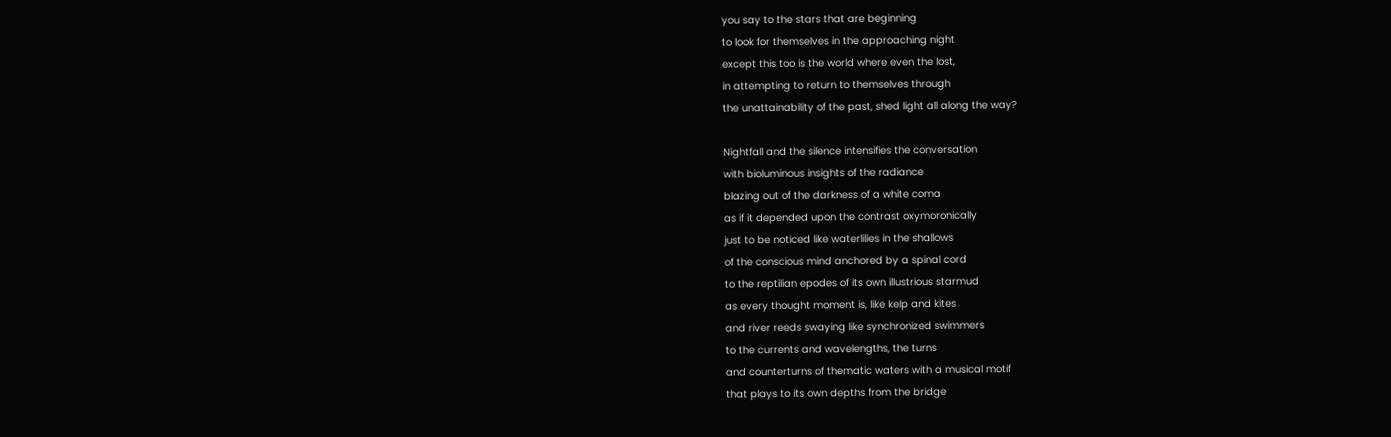you say to the stars that are beginning
to look for themselves in the approaching night
except this too is the world where even the lost,
in attempting to return to themselves through
the unattainability of the past, shed light all along the way?

Nightfall and the silence intensifies the conversation
with bioluminous insights of the radiance
blazing out of the darkness of a white coma
as if it depended upon the contrast oxymoronically
just to be noticed like waterlilies in the shallows
of the conscious mind anchored by a spinal cord
to the reptilian epodes of its own illustrious starmud
as every thought moment is, like kelp and kites
and river reeds swaying like synchronized swimmers
to the currents and wavelengths, the turns
and counterturns of thematic waters with a musical motif
that plays to its own depths from the bridge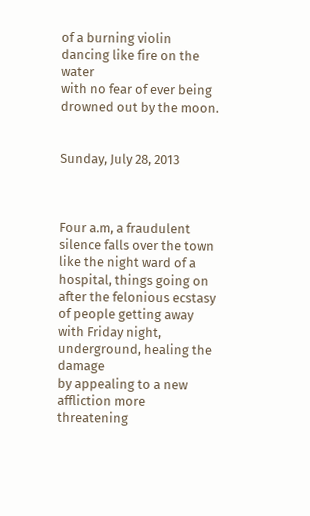of a burning violin dancing like fire on the water
with no fear of ever being drowned out by the moon.


Sunday, July 28, 2013



Four a.m, a fraudulent silence falls over the town
like the night ward of a hospital, things going on
after the felonious ecstasy of people getting away
with Friday night, underground, healing the damage
by appealing to a new affliction more threatening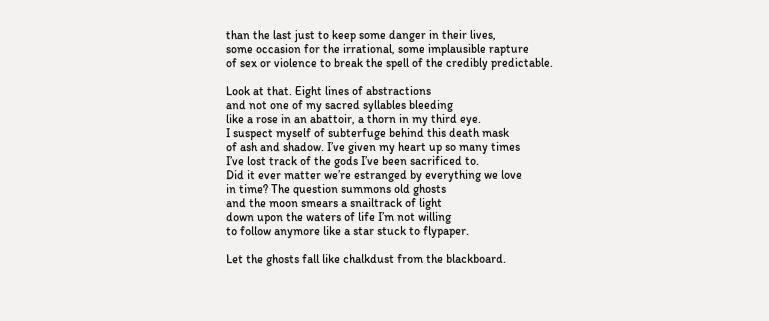than the last just to keep some danger in their lives,
some occasion for the irrational, some implausible rapture
of sex or violence to break the spell of the credibly predictable.

Look at that. Eight lines of abstractions
and not one of my sacred syllables bleeding
like a rose in an abattoir, a thorn in my third eye.
I suspect myself of subterfuge behind this death mask
of ash and shadow. I’ve given my heart up so many times
I’ve lost track of the gods I’ve been sacrificed to.
Did it ever matter we’re estranged by everything we love
in time? The question summons old ghosts
and the moon smears a snailtrack of light
down upon the waters of life I’m not willing
to follow anymore like a star stuck to flypaper.

Let the ghosts fall like chalkdust from the blackboard.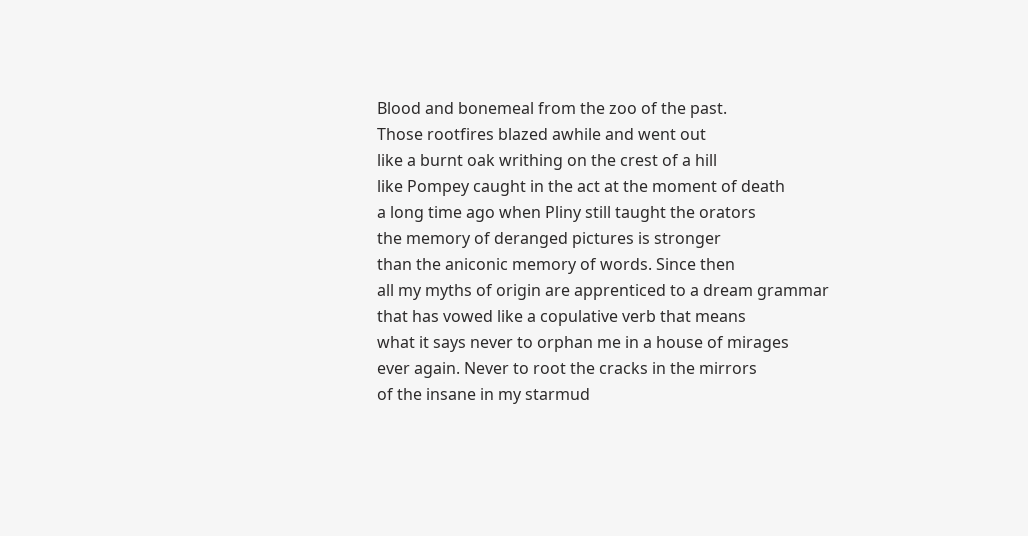Blood and bonemeal from the zoo of the past.
Those rootfires blazed awhile and went out
like a burnt oak writhing on the crest of a hill
like Pompey caught in the act at the moment of death
a long time ago when Pliny still taught the orators
the memory of deranged pictures is stronger
than the aniconic memory of words. Since then
all my myths of origin are apprenticed to a dream grammar
that has vowed like a copulative verb that means
what it says never to orphan me in a house of mirages
ever again. Never to root the cracks in the mirrors
of the insane in my starmud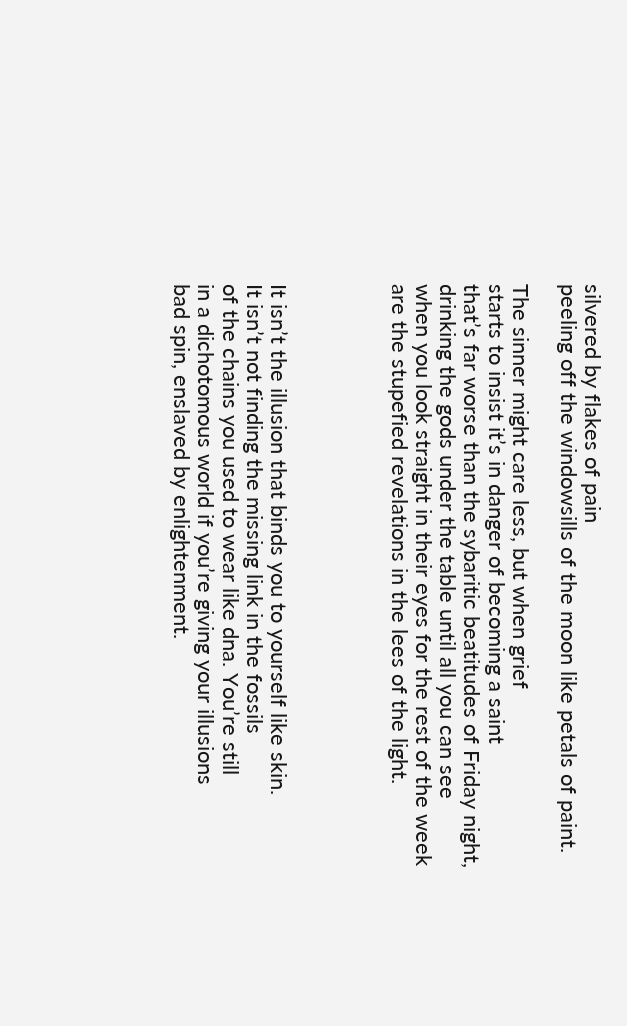silvered by flakes of pain
peeling off the windowsills of the moon like petals of paint.

The sinner might care less, but when grief
starts to insist it’s in danger of becoming a saint
that’s far worse than the sybaritic beatitudes of Friday night,
drinking the gods under the table until all you can see
when you look straight in their eyes for the rest of the week
are the stupefied revelations in the lees of the light.




It isn’t the illusion that binds you to yourself like skin.
It isn’t not finding the missing link in the fossils
of the chains you used to wear like dna. You’re still
in a dichotomous world if you’re giving your illusions
bad spin, enslaved by enlightenment.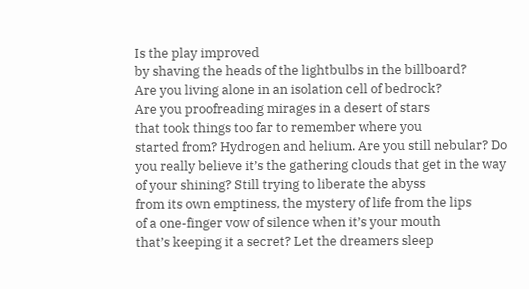Is the play improved
by shaving the heads of the lightbulbs in the billboard?
Are you living alone in an isolation cell of bedrock?
Are you proofreading mirages in a desert of stars
that took things too far to remember where you
started from? Hydrogen and helium. Are you still nebular? Do
you really believe it’s the gathering clouds that get in the way
of your shining? Still trying to liberate the abyss
from its own emptiness, the mystery of life from the lips
of a one-finger vow of silence when it’s your mouth
that’s keeping it a secret? Let the dreamers sleep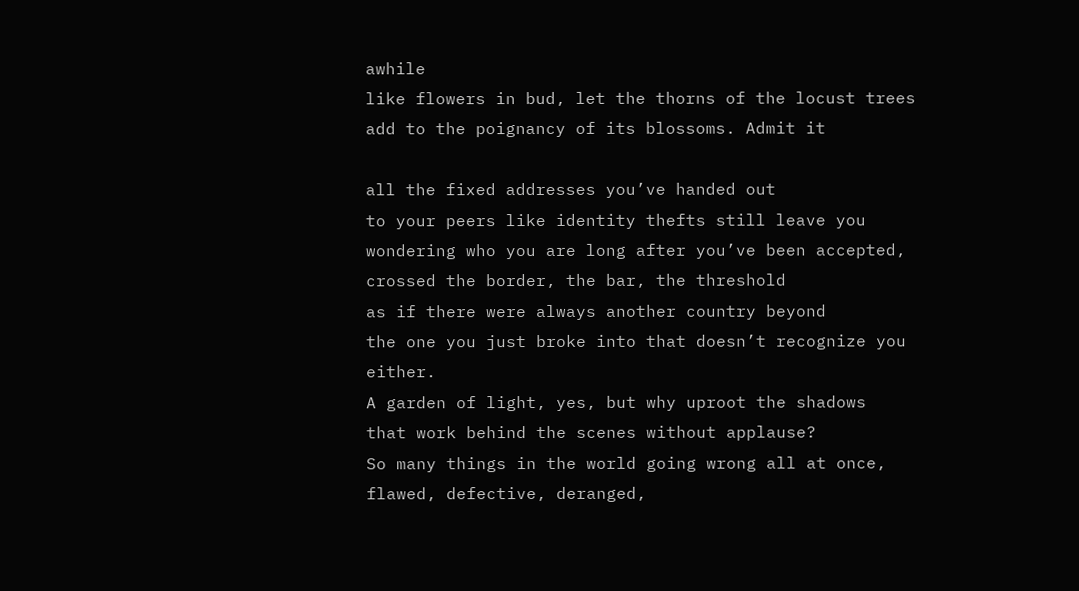awhile
like flowers in bud, let the thorns of the locust trees
add to the poignancy of its blossoms. Admit it

all the fixed addresses you’ve handed out
to your peers like identity thefts still leave you
wondering who you are long after you’ve been accepted,
crossed the border, the bar, the threshold
as if there were always another country beyond
the one you just broke into that doesn’t recognize you either.
A garden of light, yes, but why uproot the shadows
that work behind the scenes without applause?
So many things in the world going wrong all at once,
flawed, defective, deranged,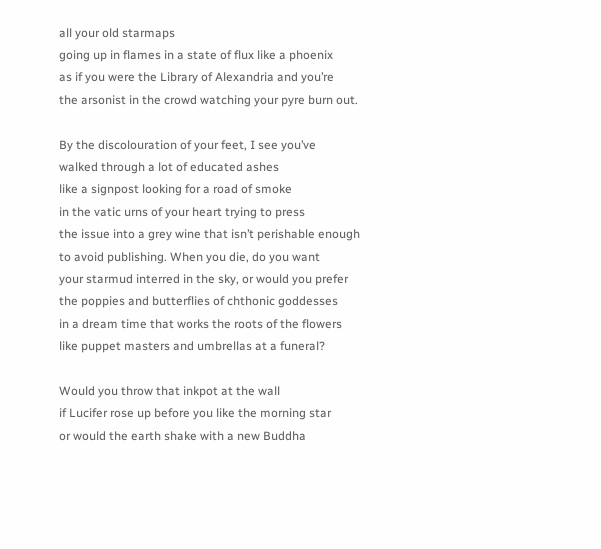all your old starmaps
going up in flames in a state of flux like a phoenix
as if you were the Library of Alexandria and you’re
the arsonist in the crowd watching your pyre burn out.

By the discolouration of your feet, I see you’ve
walked through a lot of educated ashes
like a signpost looking for a road of smoke
in the vatic urns of your heart trying to press
the issue into a grey wine that isn’t perishable enough
to avoid publishing. When you die, do you want
your starmud interred in the sky, or would you prefer
the poppies and butterflies of chthonic goddesses
in a dream time that works the roots of the flowers
like puppet masters and umbrellas at a funeral?

Would you throw that inkpot at the wall
if Lucifer rose up before you like the morning star
or would the earth shake with a new Buddha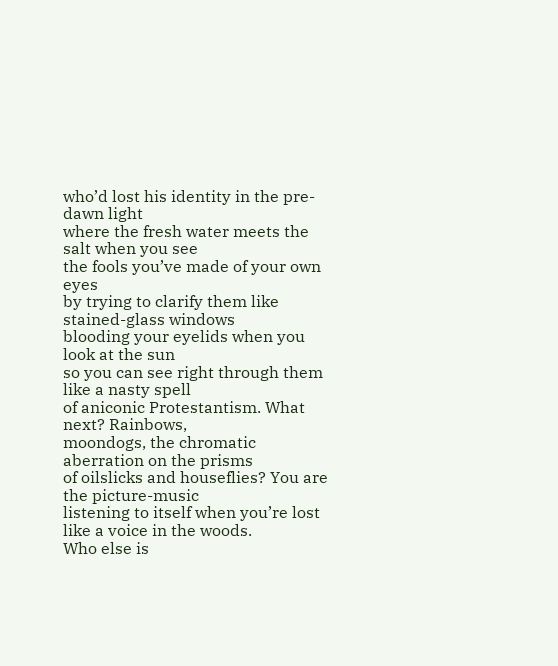who’d lost his identity in the pre-dawn light
where the fresh water meets the salt when you see
the fools you’ve made of your own eyes
by trying to clarify them like stained-glass windows
blooding your eyelids when you look at the sun
so you can see right through them like a nasty spell
of aniconic Protestantism. What next? Rainbows,
moondogs, the chromatic aberration on the prisms
of oilslicks and houseflies? You are the picture-music
listening to itself when you’re lost like a voice in the woods.
Who else is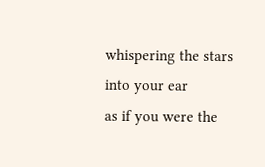whispering the stars into your ear
as if you were the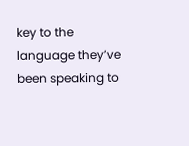key to the language they’ve
been speaking to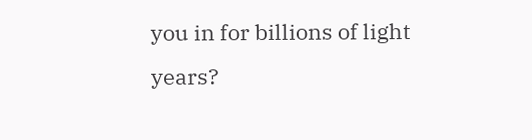you in for billions of light years?